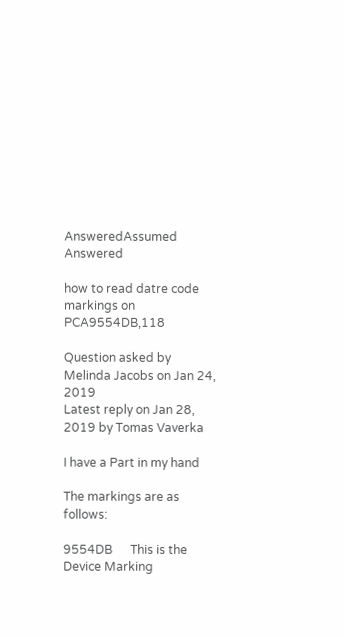AnsweredAssumed Answered

how to read datre code markings on PCA9554DB,118

Question asked by Melinda Jacobs on Jan 24, 2019
Latest reply on Jan 28, 2019 by Tomas Vaverka

I have a Part in my hand

The markings are as follows:

9554DB      This is the Device Marking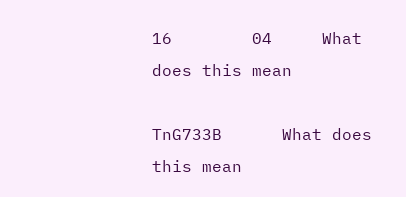16        04     What does this mean

TnG733B      What does this mean